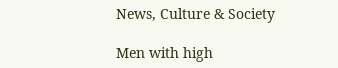News, Culture & Society

Men with high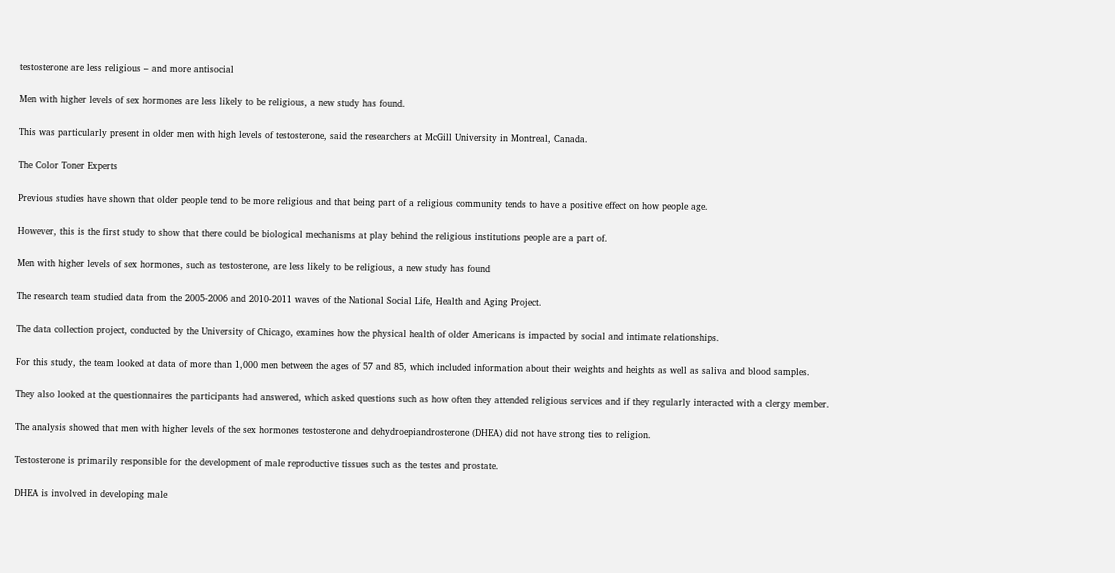testosterone are less religious – and more antisocial

Men with higher levels of sex hormones are less likely to be religious, a new study has found.

This was particularly present in older men with high levels of testosterone, said the researchers at McGill University in Montreal, Canada.

The Color Toner Experts

Previous studies have shown that older people tend to be more religious and that being part of a religious community tends to have a positive effect on how people age.

However, this is the first study to show that there could be biological mechanisms at play behind the religious institutions people are a part of.

Men with higher levels of sex hormones, such as testosterone, are less likely to be religious, a new study has found

The research team studied data from the 2005-2006 and 2010-2011 waves of the National Social Life, Health and Aging Project.

The data collection project, conducted by the University of Chicago, examines how the physical health of older Americans is impacted by social and intimate relationships.

For this study, the team looked at data of more than 1,000 men between the ages of 57 and 85, which included information about their weights and heights as well as saliva and blood samples.

They also looked at the questionnaires the participants had answered, which asked questions such as how often they attended religious services and if they regularly interacted with a clergy member.

The analysis showed that men with higher levels of the sex hormones testosterone and dehydroepiandrosterone (DHEA) did not have strong ties to religion.

Testosterone is primarily responsible for the development of male reproductive tissues such as the testes and prostate.

DHEA is involved in developing male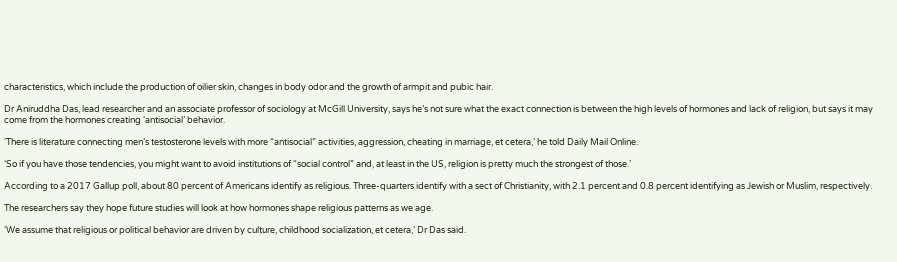characteristics, which include the production of oilier skin, changes in body odor and the growth of armpit and pubic hair.

Dr Aniruddha Das, lead researcher and an associate professor of sociology at McGill University, says he’s not sure what the exact connection is between the high levels of hormones and lack of religion, but says it may come from the hormones creating ‘antisocial’ behavior.

‘There is literature connecting men’s testosterone levels with more “antisocial” activities, aggression, cheating in marriage, et cetera,’ he told Daily Mail Online.

‘So if you have those tendencies, you might want to avoid institutions of “social control” and, at least in the US, religion is pretty much the strongest of those.’

According to a 2017 Gallup poll, about 80 percent of Americans identify as religious. Three-quarters identify with a sect of Christianity, with 2.1 percent and 0.8 percent identifying as Jewish or Muslim, respectively.

The researchers say they hope future studies will look at how hormones shape religious patterns as we age.

‘We assume that religious or political behavior are driven by culture, childhood socialization, et cetera,’ Dr Das said.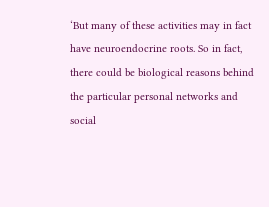‘But many of these activities may in fact have neuroendocrine roots. So in fact, there could be biological reasons behind the particular personal networks and social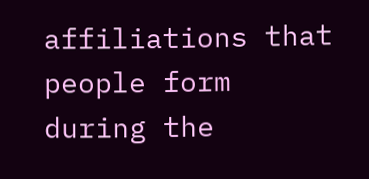affiliations that people form during the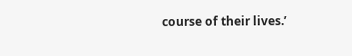course of their lives.’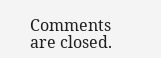Comments are closed.